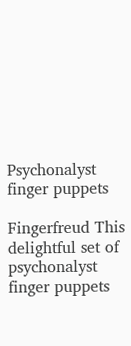Psychonalyst finger puppets

Fingerfreud This delightful set of psychonalyst finger puppets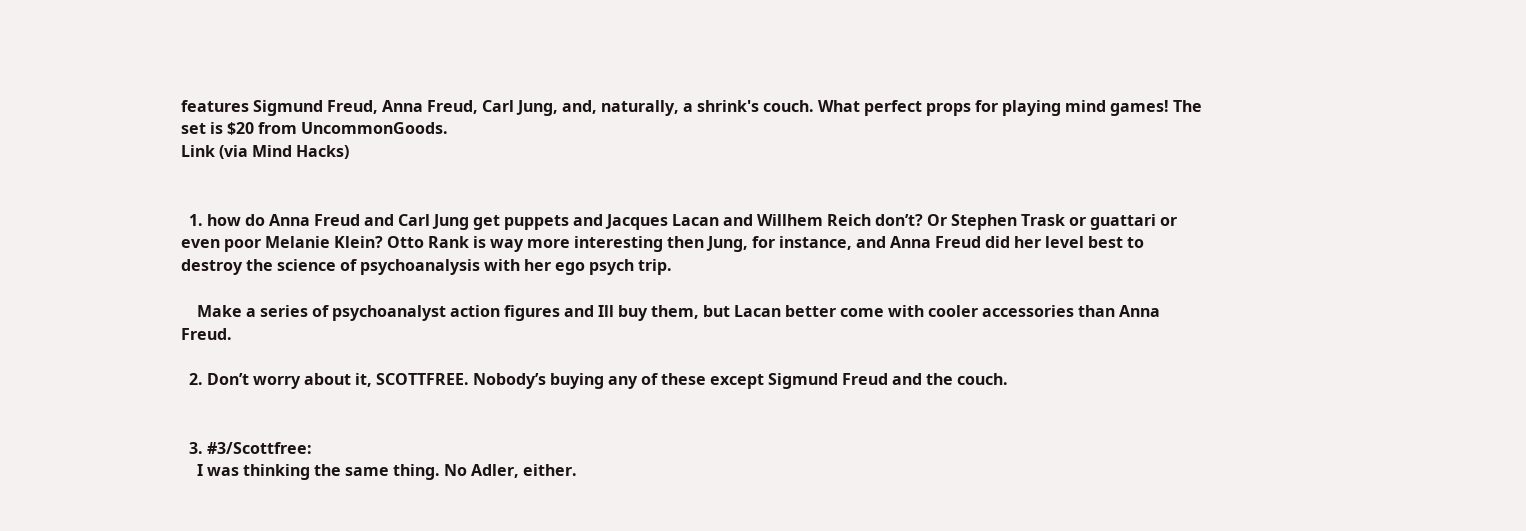features Sigmund Freud, Anna Freud, Carl Jung, and, naturally, a shrink's couch. What perfect props for playing mind games! The set is $20 from UncommonGoods.
Link (via Mind Hacks)


  1. how do Anna Freud and Carl Jung get puppets and Jacques Lacan and Willhem Reich don’t? Or Stephen Trask or guattari or even poor Melanie Klein? Otto Rank is way more interesting then Jung, for instance, and Anna Freud did her level best to destroy the science of psychoanalysis with her ego psych trip.

    Make a series of psychoanalyst action figures and Ill buy them, but Lacan better come with cooler accessories than Anna Freud.

  2. Don’t worry about it, SCOTTFREE. Nobody’s buying any of these except Sigmund Freud and the couch.


  3. #3/Scottfree:
    I was thinking the same thing. No Adler, either.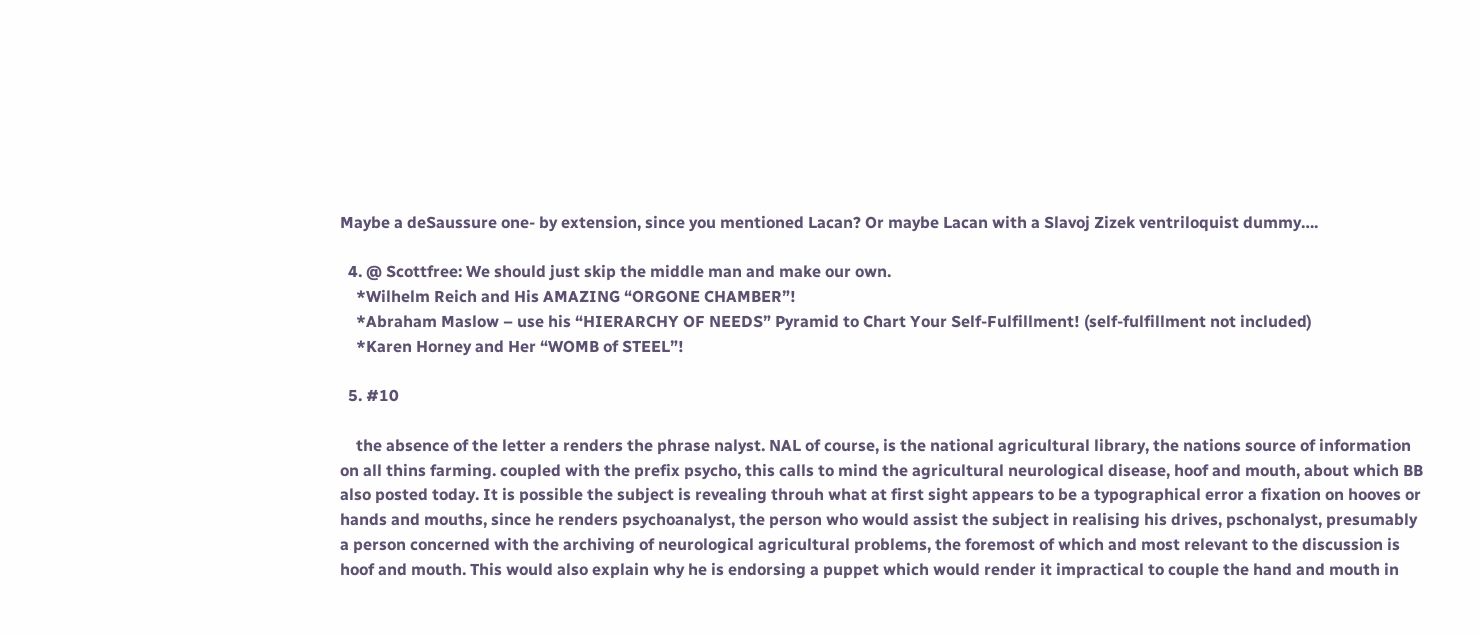Maybe a deSaussure one- by extension, since you mentioned Lacan? Or maybe Lacan with a Slavoj Zizek ventriloquist dummy….

  4. @ Scottfree: We should just skip the middle man and make our own.
    *Wilhelm Reich and His AMAZING “ORGONE CHAMBER”!
    *Abraham Maslow – use his “HIERARCHY OF NEEDS” Pyramid to Chart Your Self-Fulfillment! (self-fulfillment not included)
    *Karen Horney and Her “WOMB of STEEL”!

  5. #10

    the absence of the letter a renders the phrase nalyst. NAL of course, is the national agricultural library, the nations source of information on all thins farming. coupled with the prefix psycho, this calls to mind the agricultural neurological disease, hoof and mouth, about which BB also posted today. It is possible the subject is revealing throuh what at first sight appears to be a typographical error a fixation on hooves or hands and mouths, since he renders psychoanalyst, the person who would assist the subject in realising his drives, pschonalyst, presumably a person concerned with the archiving of neurological agricultural problems, the foremost of which and most relevant to the discussion is hoof and mouth. This would also explain why he is endorsing a puppet which would render it impractical to couple the hand and mouth in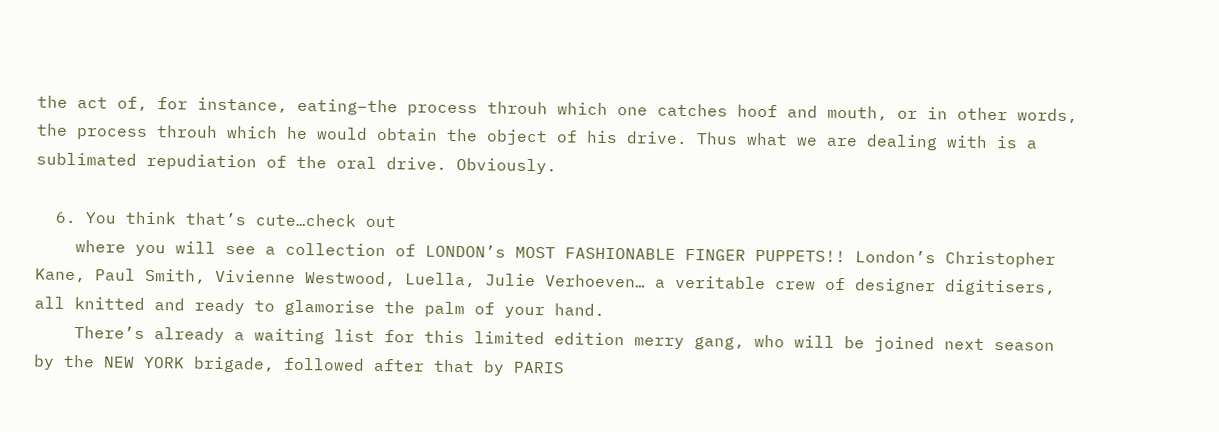the act of, for instance, eating–the process throuh which one catches hoof and mouth, or in other words, the process throuh which he would obtain the object of his drive. Thus what we are dealing with is a sublimated repudiation of the oral drive. Obviously.

  6. You think that’s cute…check out
    where you will see a collection of LONDON’s MOST FASHIONABLE FINGER PUPPETS!! London’s Christopher Kane, Paul Smith, Vivienne Westwood, Luella, Julie Verhoeven… a veritable crew of designer digitisers, all knitted and ready to glamorise the palm of your hand.
    There’s already a waiting list for this limited edition merry gang, who will be joined next season by the NEW YORK brigade, followed after that by PARIS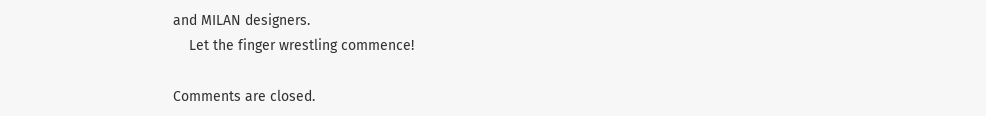and MILAN designers.
    Let the finger wrestling commence!

Comments are closed.